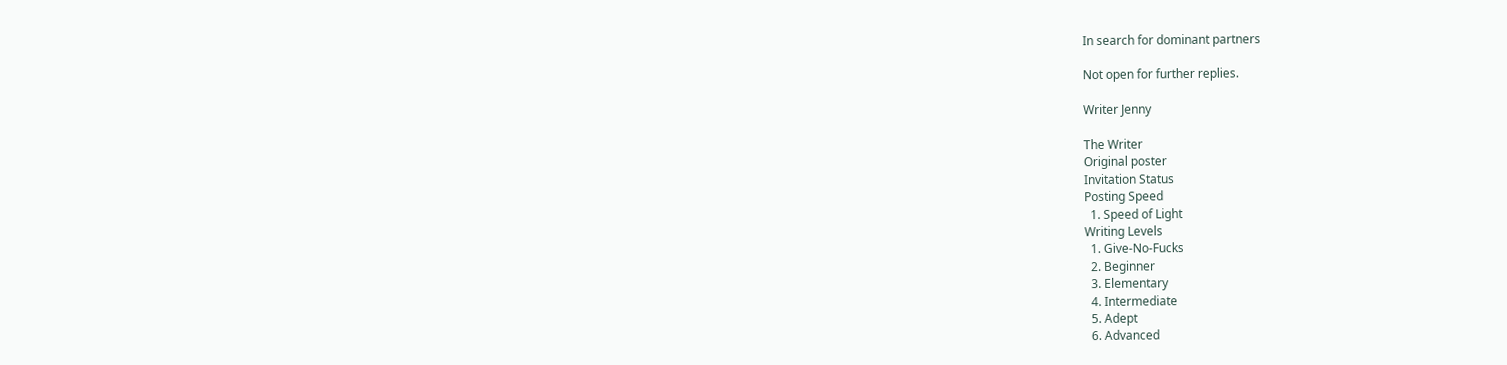In search for dominant partners

Not open for further replies.

Writer Jenny

The Writer
Original poster
Invitation Status
Posting Speed
  1. Speed of Light
Writing Levels
  1. Give-No-Fucks
  2. Beginner
  3. Elementary
  4. Intermediate
  5. Adept
  6. Advanced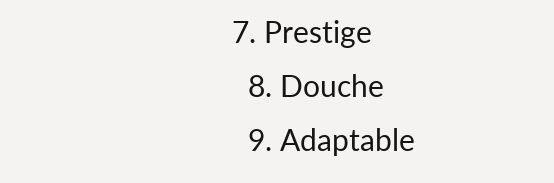7. Prestige
  8. Douche
  9. Adaptable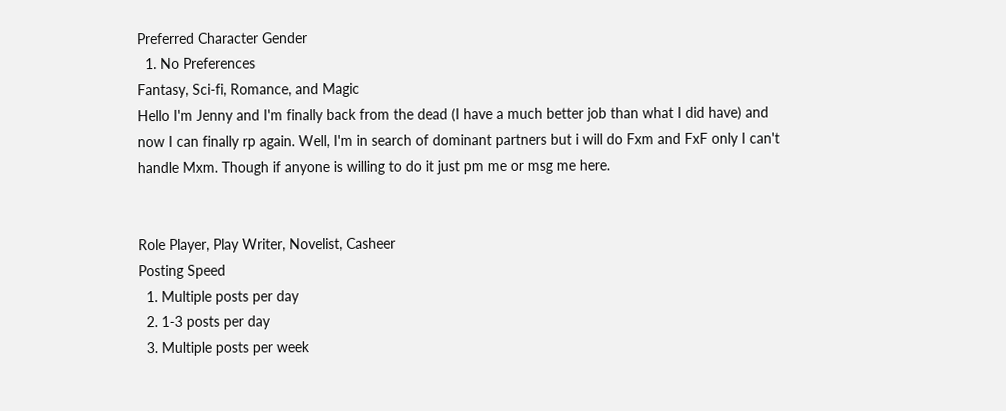Preferred Character Gender
  1. No Preferences
Fantasy, Sci-fi, Romance, and Magic
Hello I'm Jenny and I'm finally back from the dead (I have a much better job than what I did have) and now I can finally rp again. Well, I'm in search of dominant partners but i will do Fxm and FxF only I can't handle Mxm. Though if anyone is willing to do it just pm me or msg me here.


Role Player, Play Writer, Novelist, Casheer
Posting Speed
  1. Multiple posts per day
  2. 1-3 posts per day
  3. Multiple posts per week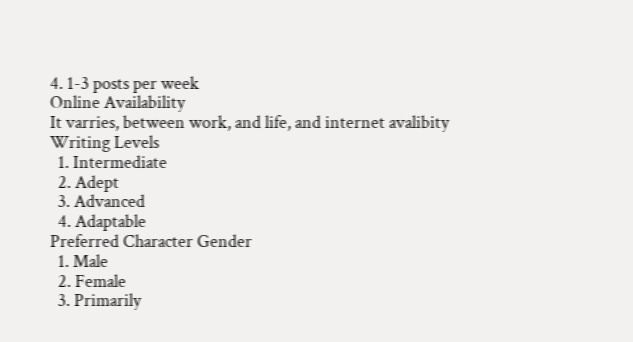4. 1-3 posts per week
Online Availability
It varries, between work, and life, and internet avalibity
Writing Levels
  1. Intermediate
  2. Adept
  3. Advanced
  4. Adaptable
Preferred Character Gender
  1. Male
  2. Female
  3. Primarily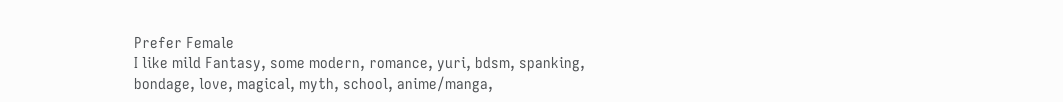Prefer Female
I like mild Fantasy, some modern, romance, yuri, bdsm, spanking, bondage, love, magical, myth, school, anime/manga,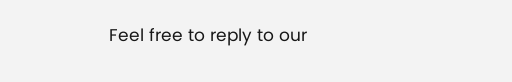Feel free to reply to our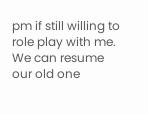pm if still willing to role play with me. We can resume our old one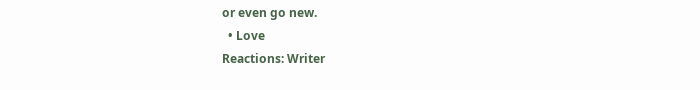or even go new.
  • Love
Reactions: Writer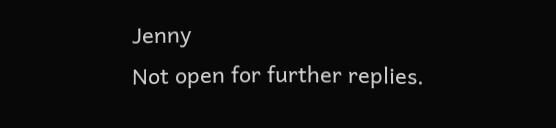Jenny
Not open for further replies.